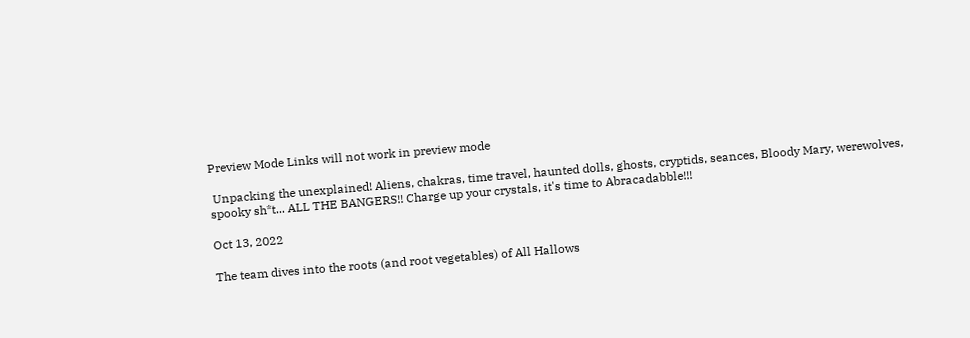Preview Mode Links will not work in preview mode

 Unpacking the unexplained! Aliens, chakras, time travel, haunted dolls, ghosts, cryptids, seances, Bloody Mary, werewolves, spooky sh*t... ALL THE BANGERS!! Charge up your crystals, it's time to Abracadabble!!!

Oct 13, 2022

The team dives into the roots (and root vegetables) of All Hallows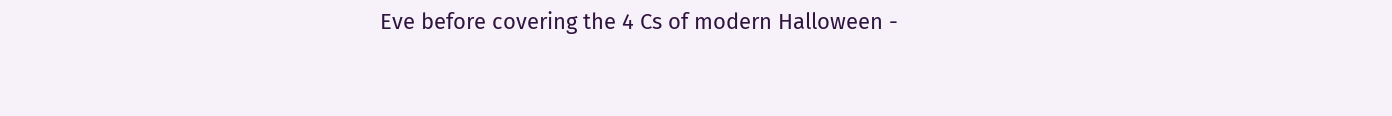Eve before covering the 4 Cs of modern Halloween -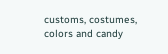customs, costumes, colors and candy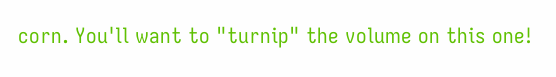corn. You'll want to "turnip" the volume on this one!